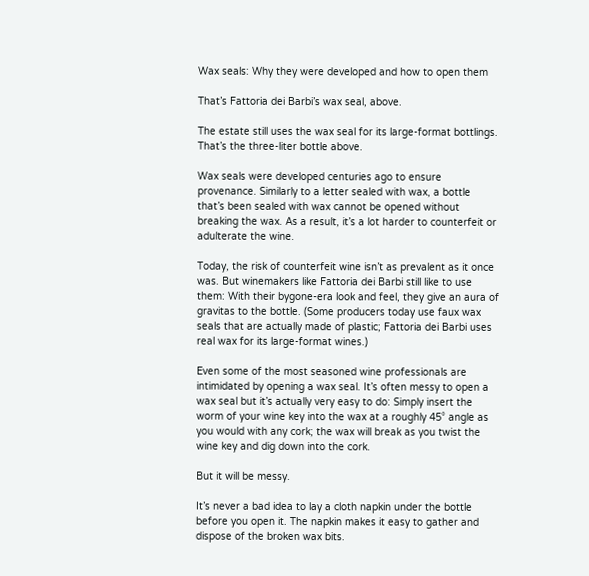Wax seals: Why they were developed and how to open them

That’s Fattoria dei Barbi’s wax seal, above.

The estate still uses the wax seal for its large-format bottlings. That’s the three-liter bottle above.

Wax seals were developed centuries ago to ensure provenance. Similarly to a letter sealed with wax, a bottle that’s been sealed with wax cannot be opened without breaking the wax. As a result, it’s a lot harder to counterfeit or adulterate the wine.

Today, the risk of counterfeit wine isn’t as prevalent as it once was. But winemakers like Fattoria dei Barbi still like to use them: With their bygone-era look and feel, they give an aura of gravitas to the bottle. (Some producers today use faux wax seals that are actually made of plastic; Fattoria dei Barbi uses real wax for its large-format wines.)

Even some of the most seasoned wine professionals are intimidated by opening a wax seal. It’s often messy to open a wax seal but it’s actually very easy to do: Simply insert the worm of your wine key into the wax at a roughly 45° angle as you would with any cork; the wax will break as you twist the wine key and dig down into the cork.

But it will be messy.

It’s never a bad idea to lay a cloth napkin under the bottle before you open it. The napkin makes it easy to gather and dispose of the broken wax bits.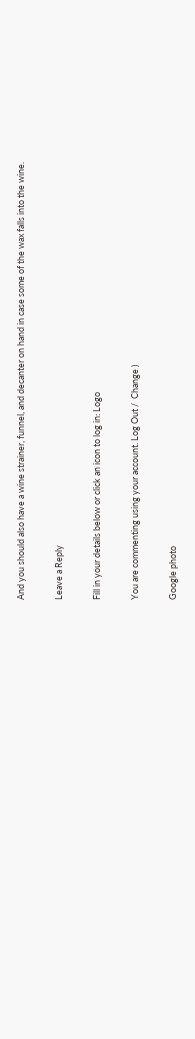And you should also have a wine strainer, funnel, and decanter on hand in case some of the wax falls into the wine.

Leave a Reply

Fill in your details below or click an icon to log in: Logo

You are commenting using your account. Log Out /  Change )

Google photo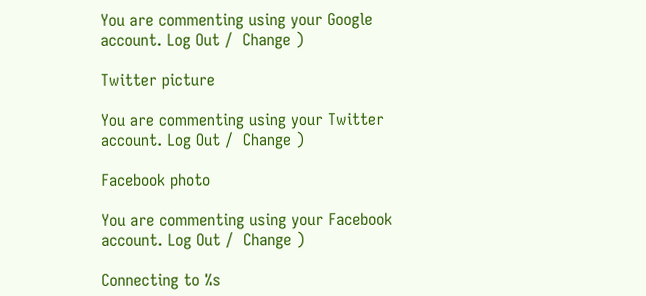You are commenting using your Google account. Log Out /  Change )

Twitter picture

You are commenting using your Twitter account. Log Out /  Change )

Facebook photo

You are commenting using your Facebook account. Log Out /  Change )

Connecting to %s